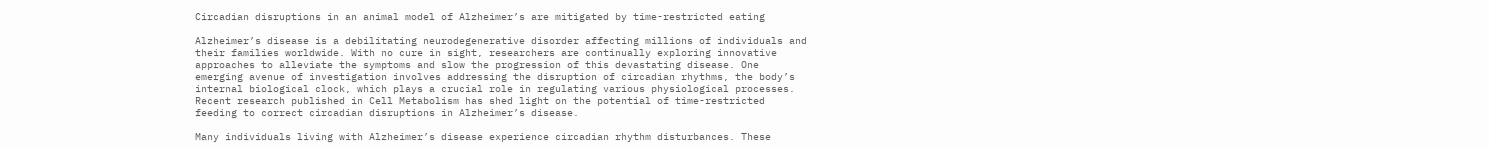Circadian disruptions in an animal model of Alzheimer’s are mitigated by time-restricted eating

Alzheimer’s disease is a debilitating neurodegenerative disorder affecting millions of individuals and their families worldwide. With no cure in sight, researchers are continually exploring innovative approaches to alleviate the symptoms and slow the progression of this devastating disease. One emerging avenue of investigation involves addressing the disruption of circadian rhythms, the body’s internal biological clock, which plays a crucial role in regulating various physiological processes. Recent research published in Cell Metabolism has shed light on the potential of time-restricted feeding to correct circadian disruptions in Alzheimer’s disease.

Many individuals living with Alzheimer’s disease experience circadian rhythm disturbances. These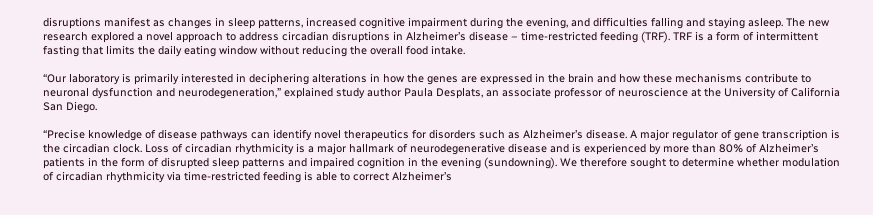disruptions manifest as changes in sleep patterns, increased cognitive impairment during the evening, and difficulties falling and staying asleep. The new research explored a novel approach to address circadian disruptions in Alzheimer’s disease – time-restricted feeding (TRF). TRF is a form of intermittent fasting that limits the daily eating window without reducing the overall food intake.

“Our laboratory is primarily interested in deciphering alterations in how the genes are expressed in the brain and how these mechanisms contribute to neuronal dysfunction and neurodegeneration,” explained study author Paula Desplats, an associate professor of neuroscience at the University of California San Diego.

“Precise knowledge of disease pathways can identify novel therapeutics for disorders such as Alzheimer’s disease. A major regulator of gene transcription is the circadian clock. Loss of circadian rhythmicity is a major hallmark of neurodegenerative disease and is experienced by more than 80% of Alzheimer’s patients in the form of disrupted sleep patterns and impaired cognition in the evening (sundowning). We therefore sought to determine whether modulation of circadian rhythmicity via time-restricted feeding is able to correct Alzheimer’s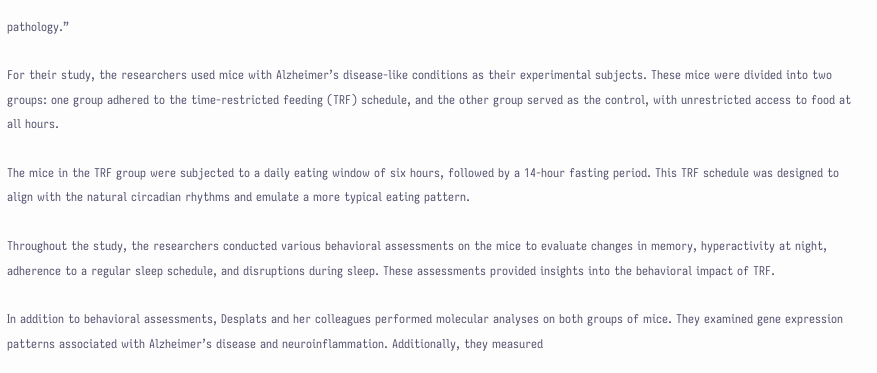pathology.”

For their study, the researchers used mice with Alzheimer’s disease-like conditions as their experimental subjects. These mice were divided into two groups: one group adhered to the time-restricted feeding (TRF) schedule, and the other group served as the control, with unrestricted access to food at all hours.

The mice in the TRF group were subjected to a daily eating window of six hours, followed by a 14-hour fasting period. This TRF schedule was designed to align with the natural circadian rhythms and emulate a more typical eating pattern.

Throughout the study, the researchers conducted various behavioral assessments on the mice to evaluate changes in memory, hyperactivity at night, adherence to a regular sleep schedule, and disruptions during sleep. These assessments provided insights into the behavioral impact of TRF.

In addition to behavioral assessments, Desplats and her colleagues performed molecular analyses on both groups of mice. They examined gene expression patterns associated with Alzheimer’s disease and neuroinflammation. Additionally, they measured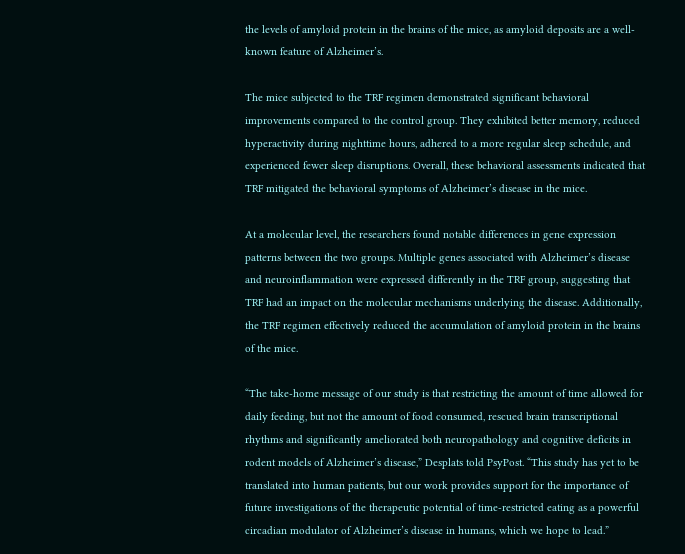the levels of amyloid protein in the brains of the mice, as amyloid deposits are a well-known feature of Alzheimer’s.

The mice subjected to the TRF regimen demonstrated significant behavioral improvements compared to the control group. They exhibited better memory, reduced hyperactivity during nighttime hours, adhered to a more regular sleep schedule, and experienced fewer sleep disruptions. Overall, these behavioral assessments indicated that TRF mitigated the behavioral symptoms of Alzheimer’s disease in the mice.

At a molecular level, the researchers found notable differences in gene expression patterns between the two groups. Multiple genes associated with Alzheimer’s disease and neuroinflammation were expressed differently in the TRF group, suggesting that TRF had an impact on the molecular mechanisms underlying the disease. Additionally, the TRF regimen effectively reduced the accumulation of amyloid protein in the brains of the mice.

“The take-home message of our study is that restricting the amount of time allowed for daily feeding, but not the amount of food consumed, rescued brain transcriptional rhythms and significantly ameliorated both neuropathology and cognitive deficits in rodent models of Alzheimer’s disease,” Desplats told PsyPost. “This study has yet to be translated into human patients, but our work provides support for the importance of future investigations of the therapeutic potential of time-restricted eating as a powerful circadian modulator of Alzheimer’s disease in humans, which we hope to lead.”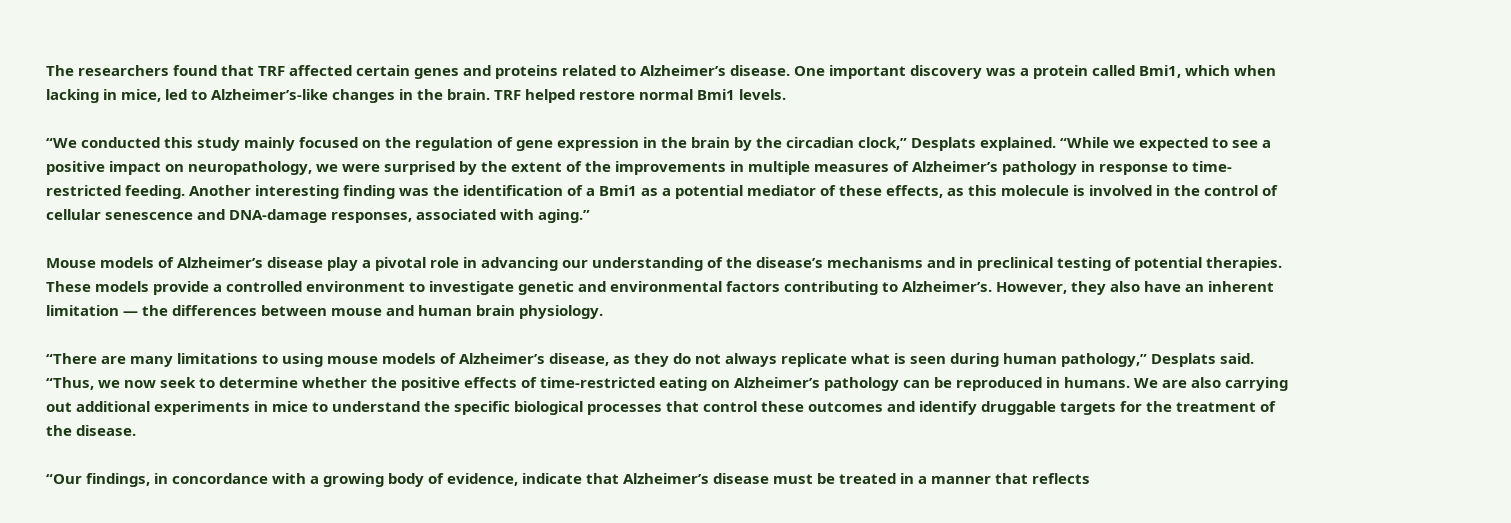The researchers found that TRF affected certain genes and proteins related to Alzheimer’s disease. One important discovery was a protein called Bmi1, which when lacking in mice, led to Alzheimer’s-like changes in the brain. TRF helped restore normal Bmi1 levels.

“We conducted this study mainly focused on the regulation of gene expression in the brain by the circadian clock,” Desplats explained. “While we expected to see a positive impact on neuropathology, we were surprised by the extent of the improvements in multiple measures of Alzheimer’s pathology in response to time-restricted feeding. Another interesting finding was the identification of a Bmi1 as a potential mediator of these effects, as this molecule is involved in the control of cellular senescence and DNA-damage responses, associated with aging.”

Mouse models of Alzheimer’s disease play a pivotal role in advancing our understanding of the disease’s mechanisms and in preclinical testing of potential therapies. These models provide a controlled environment to investigate genetic and environmental factors contributing to Alzheimer’s. However, they also have an inherent limitation — the differences between mouse and human brain physiology.

“There are many limitations to using mouse models of Alzheimer’s disease, as they do not always replicate what is seen during human pathology,” Desplats said. “Thus, we now seek to determine whether the positive effects of time-restricted eating on Alzheimer’s pathology can be reproduced in humans. We are also carrying out additional experiments in mice to understand the specific biological processes that control these outcomes and identify druggable targets for the treatment of the disease.

“Our findings, in concordance with a growing body of evidence, indicate that Alzheimer’s disease must be treated in a manner that reflects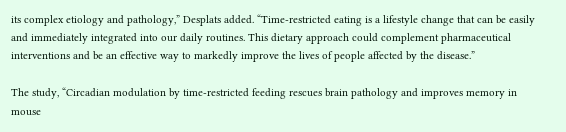its complex etiology and pathology,” Desplats added. “Time-restricted eating is a lifestyle change that can be easily and immediately integrated into our daily routines. This dietary approach could complement pharmaceutical interventions and be an effective way to markedly improve the lives of people affected by the disease.”

The study, “Circadian modulation by time-restricted feeding rescues brain pathology and improves memory in mouse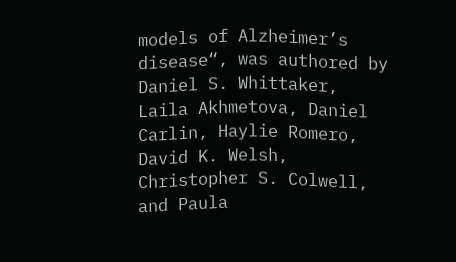models of Alzheimer’s disease“, was authored by Daniel S. Whittaker, Laila Akhmetova, Daniel Carlin, Haylie Romero, David K. Welsh, Christopher S. Colwell, and Paula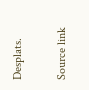Desplats.

Source link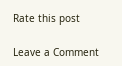Rate this post

Leave a Comment